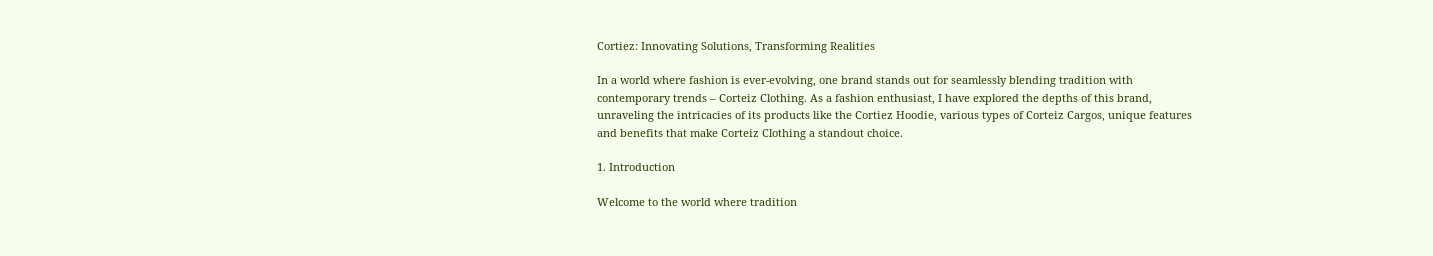Cortiez: Innovating Solutions, Transforming Realities

In a world where fashion is ever-evolving, one brand stands out for seamlessly blending tradition with contemporary trends – Corteiz Clothing. As a fashion enthusiast, I have explored the depths of this brand, unraveling the intricacies of its products like the Cortiez Hoodie, various types of Corteiz Cargos, unique features and benefits that make Corteiz Clothing a standout choice.

1. Introduction

Welcome to the world where tradition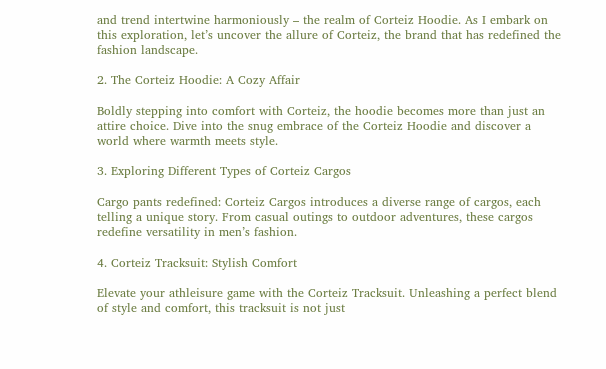and trend intertwine harmoniously – the realm of Corteiz Hoodie. As I embark on this exploration, let’s uncover the allure of Corteiz, the brand that has redefined the fashion landscape.

2. The Corteiz Hoodie: A Cozy Affair

Boldly stepping into comfort with Corteiz, the hoodie becomes more than just an attire choice. Dive into the snug embrace of the Corteiz Hoodie and discover a world where warmth meets style.

3. Exploring Different Types of Corteiz Cargos

Cargo pants redefined: Corteiz Cargos introduces a diverse range of cargos, each telling a unique story. From casual outings to outdoor adventures, these cargos redefine versatility in men’s fashion.

4. Corteiz Tracksuit: Stylish Comfort

Elevate your athleisure game with the Corteiz Tracksuit. Unleashing a perfect blend of style and comfort, this tracksuit is not just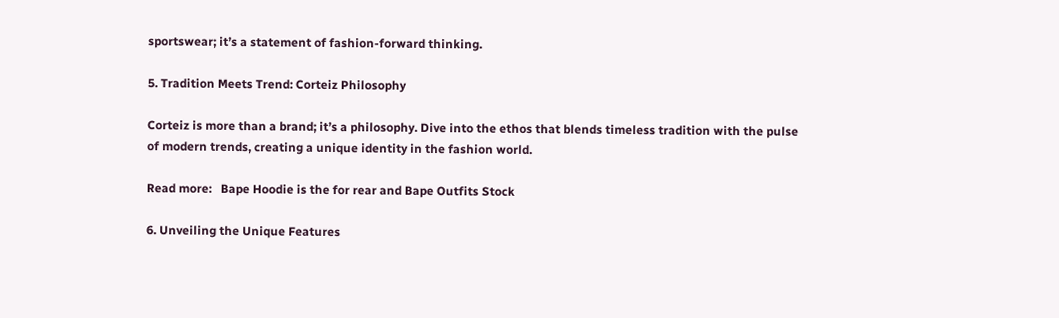sportswear; it’s a statement of fashion-forward thinking.

5. Tradition Meets Trend: Corteiz Philosophy

Corteiz is more than a brand; it’s a philosophy. Dive into the ethos that blends timeless tradition with the pulse of modern trends, creating a unique identity in the fashion world.

Read more:   Bape Hoodie is the for rear and Bape Outfits Stock

6. Unveiling the Unique Features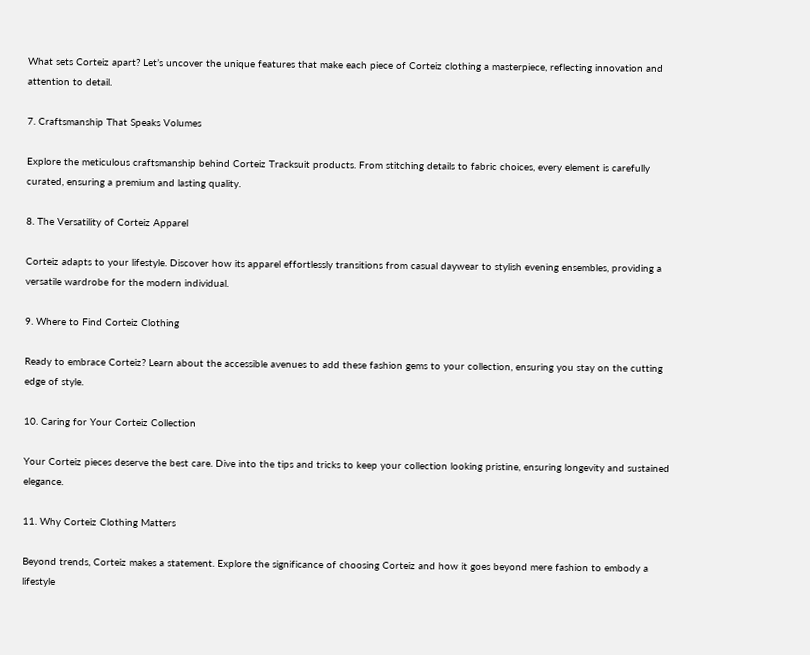What sets Corteiz apart? Let’s uncover the unique features that make each piece of Corteiz clothing a masterpiece, reflecting innovation and attention to detail.

7. Craftsmanship That Speaks Volumes

Explore the meticulous craftsmanship behind Corteiz Tracksuit products. From stitching details to fabric choices, every element is carefully curated, ensuring a premium and lasting quality.

8. The Versatility of Corteiz Apparel

Corteiz adapts to your lifestyle. Discover how its apparel effortlessly transitions from casual daywear to stylish evening ensembles, providing a versatile wardrobe for the modern individual.

9. Where to Find Corteiz Clothing

Ready to embrace Corteiz? Learn about the accessible avenues to add these fashion gems to your collection, ensuring you stay on the cutting edge of style.

10. Caring for Your Corteiz Collection

Your Corteiz pieces deserve the best care. Dive into the tips and tricks to keep your collection looking pristine, ensuring longevity and sustained elegance.

11. Why Corteiz Clothing Matters

Beyond trends, Corteiz makes a statement. Explore the significance of choosing Corteiz and how it goes beyond mere fashion to embody a lifestyle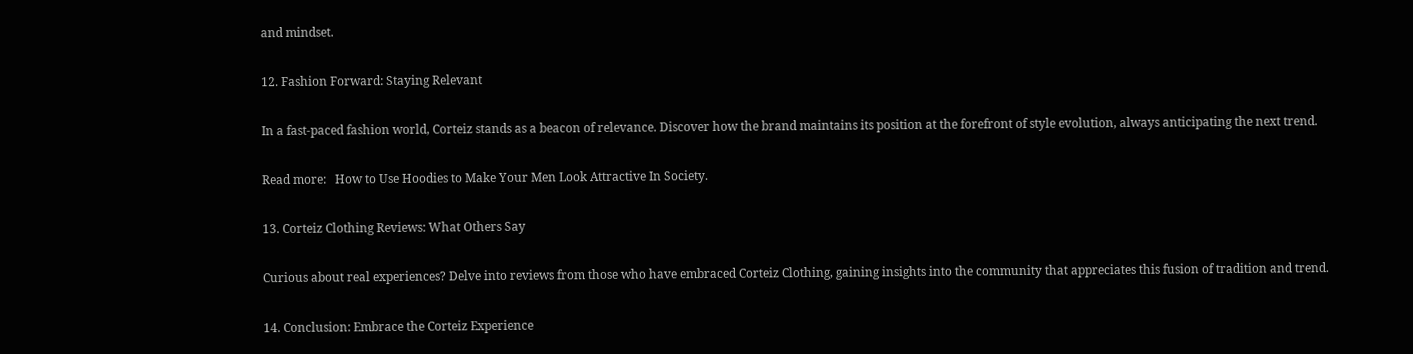and mindset.

12. Fashion Forward: Staying Relevant

In a fast-paced fashion world, Corteiz stands as a beacon of relevance. Discover how the brand maintains its position at the forefront of style evolution, always anticipating the next trend.

Read more:   How to Use Hoodies to Make Your Men Look Attractive In Society.

13. Corteiz Clothing Reviews: What Others Say

Curious about real experiences? Delve into reviews from those who have embraced Corteiz Clothing, gaining insights into the community that appreciates this fusion of tradition and trend.

14. Conclusion: Embrace the Corteiz Experience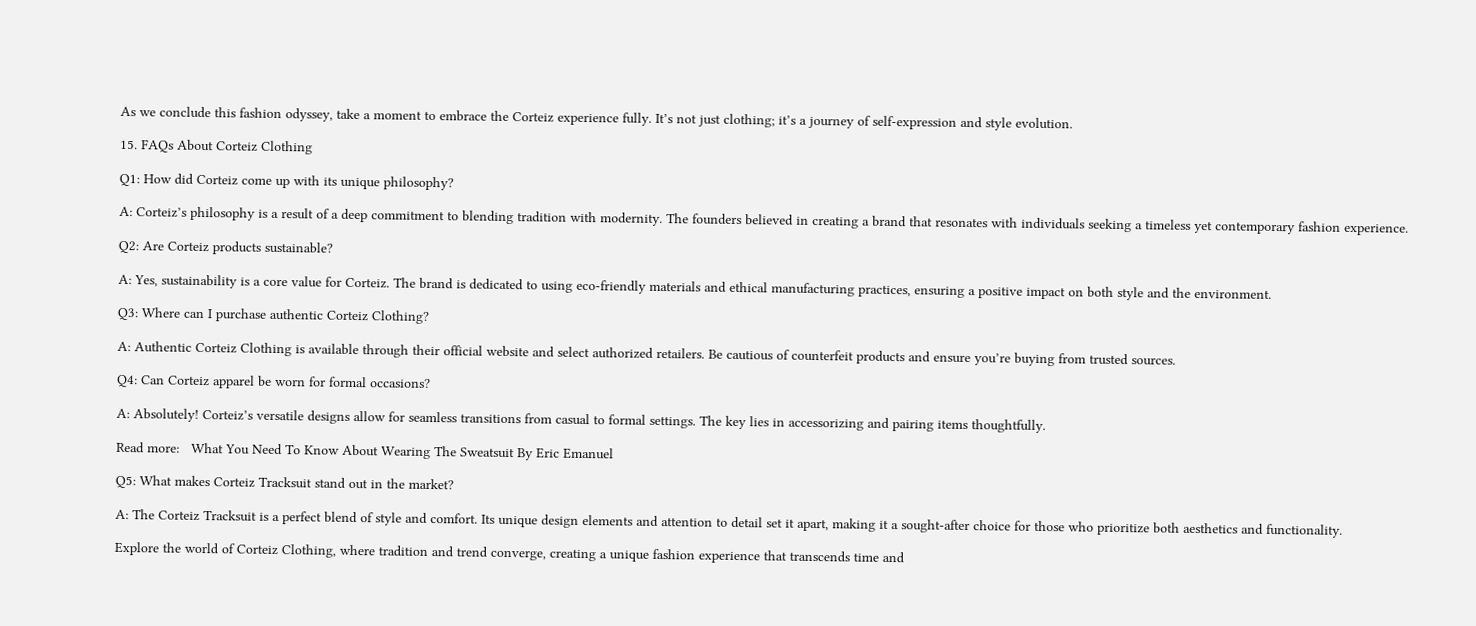As we conclude this fashion odyssey, take a moment to embrace the Corteiz experience fully. It’s not just clothing; it’s a journey of self-expression and style evolution.

15. FAQs About Corteiz Clothing

Q1: How did Corteiz come up with its unique philosophy?

A: Corteiz’s philosophy is a result of a deep commitment to blending tradition with modernity. The founders believed in creating a brand that resonates with individuals seeking a timeless yet contemporary fashion experience.

Q2: Are Corteiz products sustainable?

A: Yes, sustainability is a core value for Corteiz. The brand is dedicated to using eco-friendly materials and ethical manufacturing practices, ensuring a positive impact on both style and the environment.

Q3: Where can I purchase authentic Corteiz Clothing?

A: Authentic Corteiz Clothing is available through their official website and select authorized retailers. Be cautious of counterfeit products and ensure you’re buying from trusted sources.

Q4: Can Corteiz apparel be worn for formal occasions?

A: Absolutely! Corteiz’s versatile designs allow for seamless transitions from casual to formal settings. The key lies in accessorizing and pairing items thoughtfully.

Read more:   What You Need To Know About Wearing The Sweatsuit By Eric Emanuel

Q5: What makes Corteiz Tracksuit stand out in the market?

A: The Corteiz Tracksuit is a perfect blend of style and comfort. Its unique design elements and attention to detail set it apart, making it a sought-after choice for those who prioritize both aesthetics and functionality.

Explore the world of Corteiz Clothing, where tradition and trend converge, creating a unique fashion experience that transcends time and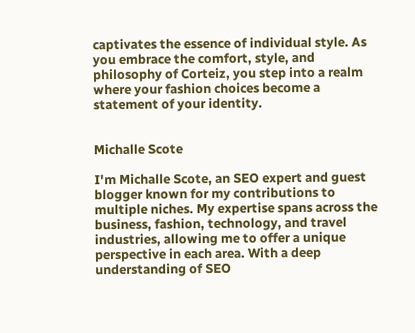captivates the essence of individual style. As you embrace the comfort, style, and philosophy of Corteiz, you step into a realm where your fashion choices become a statement of your identity.


Michalle Scote

I'm Michalle Scote, an SEO expert and guest blogger known for my contributions to multiple niches. My expertise spans across the business, fashion, technology, and travel industries, allowing me to offer a unique perspective in each area. With a deep understanding of SEO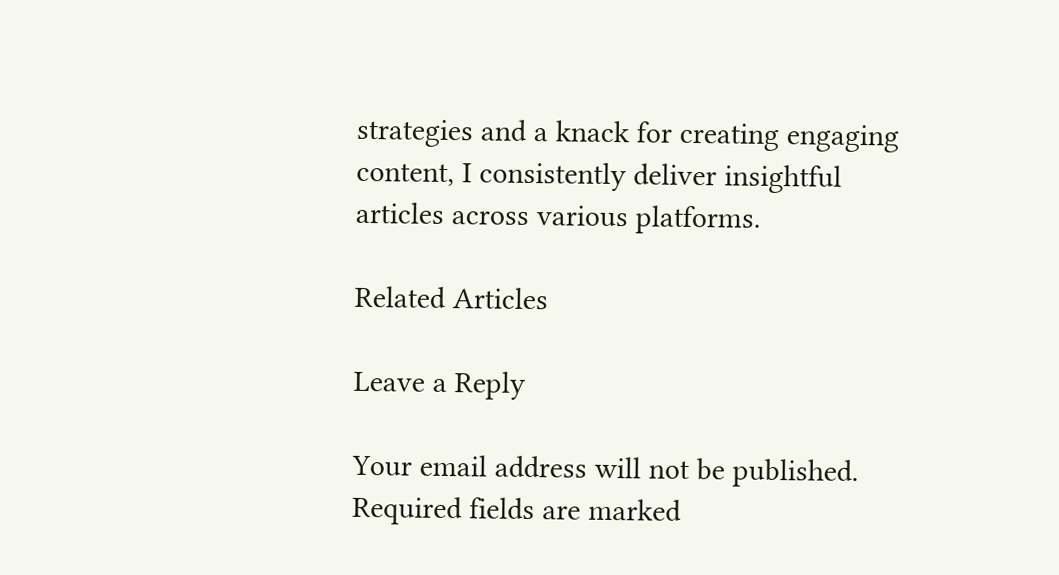strategies and a knack for creating engaging content, I consistently deliver insightful articles across various platforms.

Related Articles

Leave a Reply

Your email address will not be published. Required fields are marked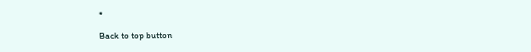*

Back to top button